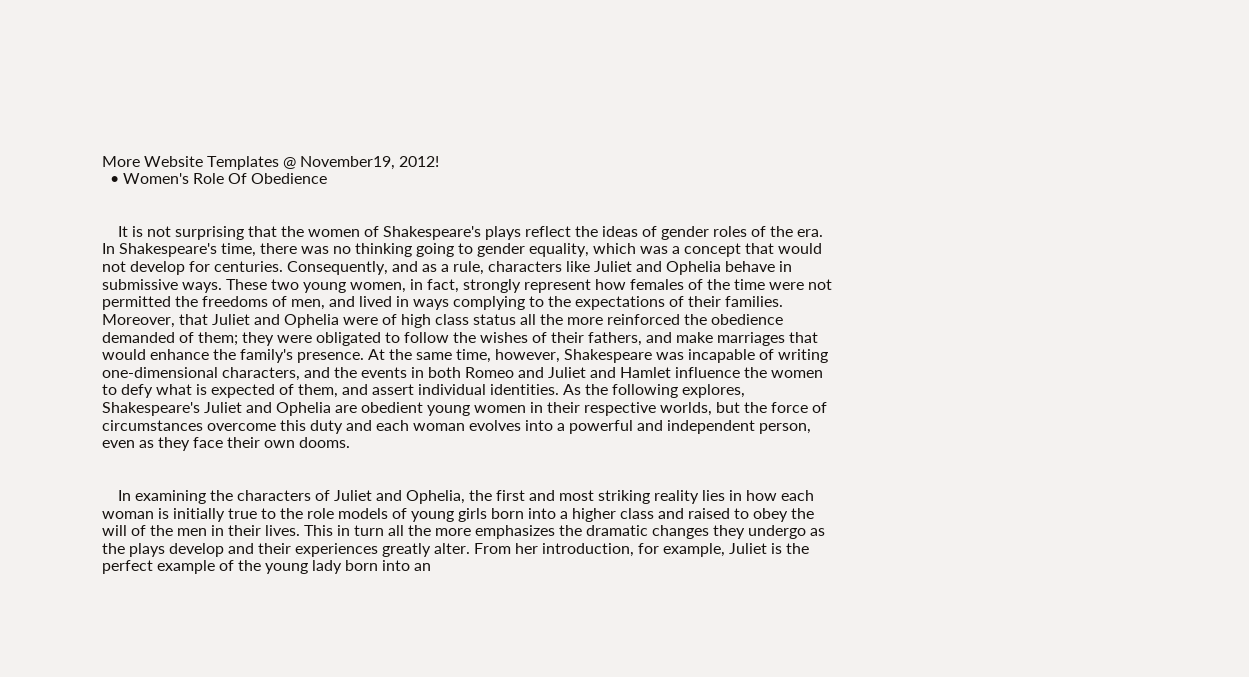More Website Templates @ November19, 2012!
  • Women's Role Of Obedience


    It is not surprising that the women of Shakespeare's plays reflect the ideas of gender roles of the era. In Shakespeare's time, there was no thinking going to gender equality, which was a concept that would not develop for centuries. Consequently, and as a rule, characters like Juliet and Ophelia behave in submissive ways. These two young women, in fact, strongly represent how females of the time were not permitted the freedoms of men, and lived in ways complying to the expectations of their families. Moreover, that Juliet and Ophelia were of high class status all the more reinforced the obedience demanded of them; they were obligated to follow the wishes of their fathers, and make marriages that would enhance the family's presence. At the same time, however, Shakespeare was incapable of writing one-dimensional characters, and the events in both Romeo and Juliet and Hamlet influence the women to defy what is expected of them, and assert individual identities. As the following explores, Shakespeare's Juliet and Ophelia are obedient young women in their respective worlds, but the force of circumstances overcome this duty and each woman evolves into a powerful and independent person, even as they face their own dooms.


    In examining the characters of Juliet and Ophelia, the first and most striking reality lies in how each woman is initially true to the role models of young girls born into a higher class and raised to obey the will of the men in their lives. This in turn all the more emphasizes the dramatic changes they undergo as the plays develop and their experiences greatly alter. From her introduction, for example, Juliet is the perfect example of the young lady born into an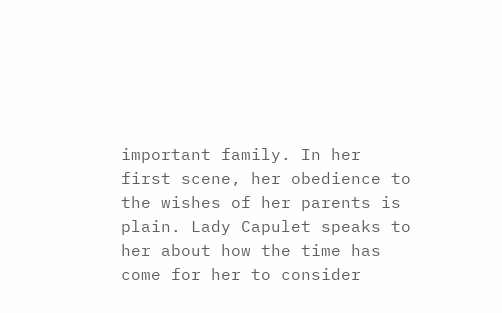important family. In her first scene, her obedience to the wishes of her parents is plain. Lady Capulet speaks to her about how the time has come for her to consider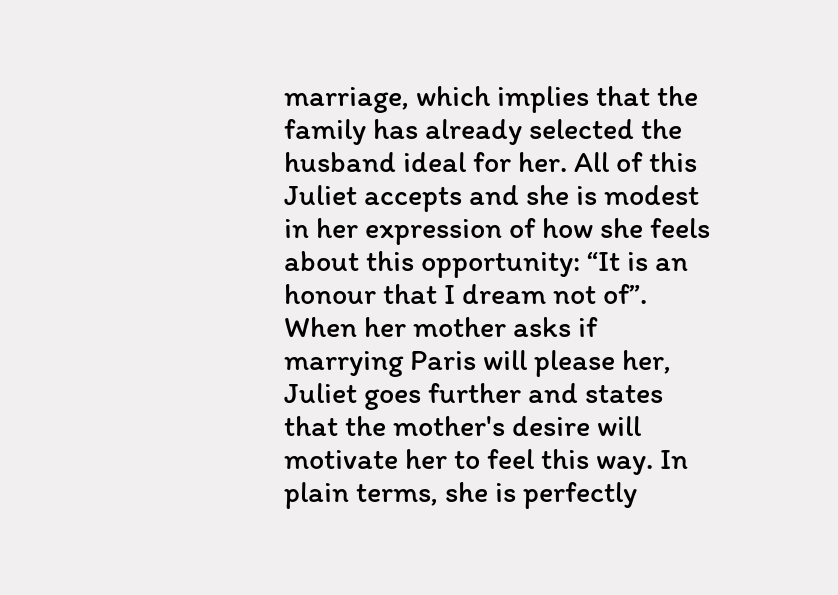marriage, which implies that the family has already selected the husband ideal for her. All of this Juliet accepts and she is modest in her expression of how she feels about this opportunity: “It is an honour that I dream not of”. When her mother asks if marrying Paris will please her, Juliet goes further and states that the mother's desire will motivate her to feel this way. In plain terms, she is perfectly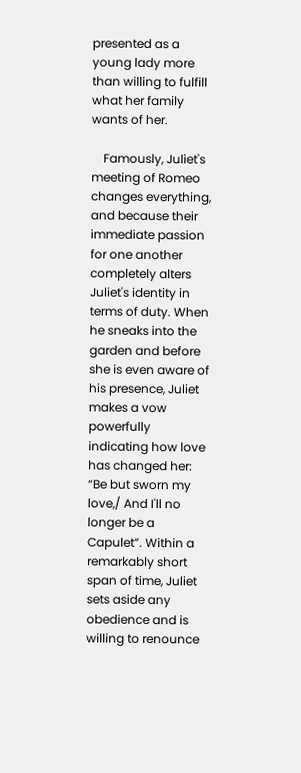presented as a young lady more than willing to fulfill what her family wants of her.

    Famously, Juliet's meeting of Romeo changes everything, and because their immediate passion for one another completely alters Juliet's identity in terms of duty. When he sneaks into the garden and before she is even aware of his presence, Juliet makes a vow powerfully indicating how love has changed her: “Be but sworn my love,/ And I'll no longer be a Capulet”. Within a remarkably short span of time, Juliet sets aside any obedience and is willing to renounce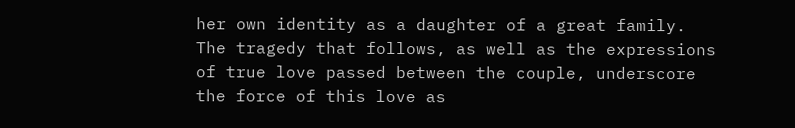her own identity as a daughter of a great family. The tragedy that follows, as well as the expressions of true love passed between the couple, underscore the force of this love as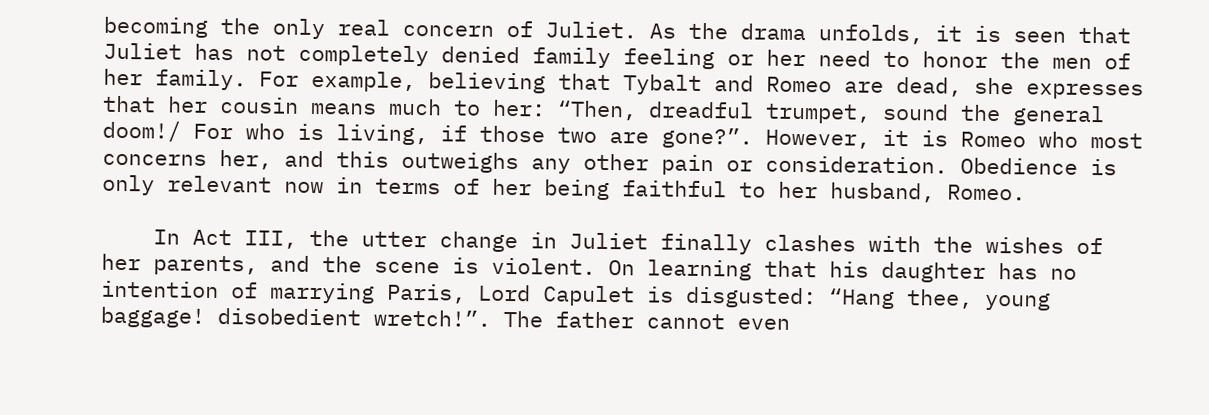becoming the only real concern of Juliet. As the drama unfolds, it is seen that Juliet has not completely denied family feeling or her need to honor the men of her family. For example, believing that Tybalt and Romeo are dead, she expresses that her cousin means much to her: “Then, dreadful trumpet, sound the general doom!/ For who is living, if those two are gone?”. However, it is Romeo who most concerns her, and this outweighs any other pain or consideration. Obedience is only relevant now in terms of her being faithful to her husband, Romeo.

    In Act III, the utter change in Juliet finally clashes with the wishes of her parents, and the scene is violent. On learning that his daughter has no intention of marrying Paris, Lord Capulet is disgusted: “Hang thee, young baggage! disobedient wretch!”. The father cannot even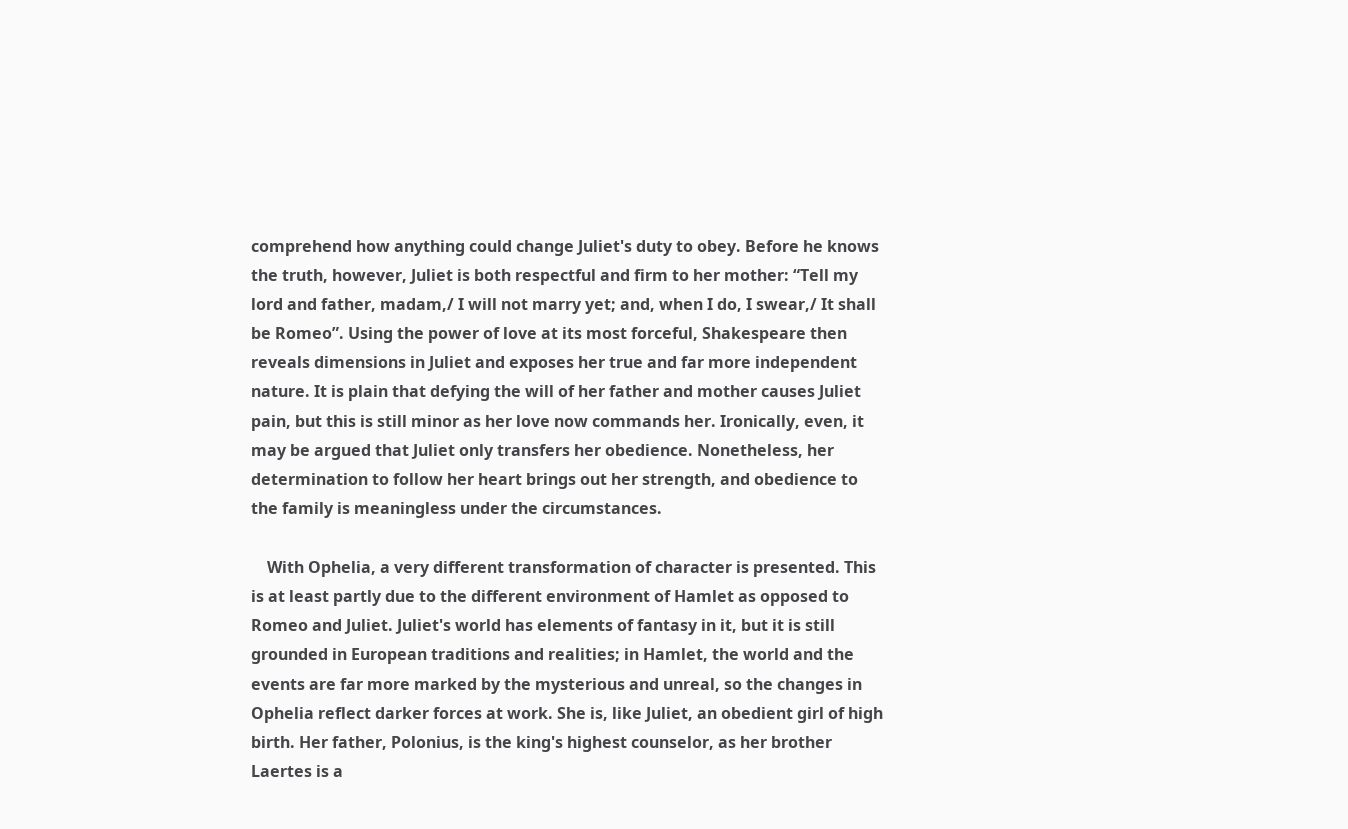comprehend how anything could change Juliet's duty to obey. Before he knows the truth, however, Juliet is both respectful and firm to her mother: “Tell my lord and father, madam,/ I will not marry yet; and, when I do, I swear,/ It shall be Romeo”. Using the power of love at its most forceful, Shakespeare then reveals dimensions in Juliet and exposes her true and far more independent nature. It is plain that defying the will of her father and mother causes Juliet pain, but this is still minor as her love now commands her. Ironically, even, it may be argued that Juliet only transfers her obedience. Nonetheless, her determination to follow her heart brings out her strength, and obedience to the family is meaningless under the circumstances.

    With Ophelia, a very different transformation of character is presented. This is at least partly due to the different environment of Hamlet as opposed to Romeo and Juliet. Juliet's world has elements of fantasy in it, but it is still grounded in European traditions and realities; in Hamlet, the world and the events are far more marked by the mysterious and unreal, so the changes in Ophelia reflect darker forces at work. She is, like Juliet, an obedient girl of high birth. Her father, Polonius, is the king's highest counselor, as her brother Laertes is a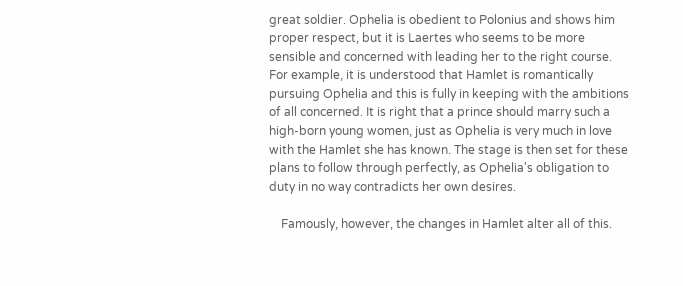great soldier. Ophelia is obedient to Polonius and shows him proper respect, but it is Laertes who seems to be more sensible and concerned with leading her to the right course. For example, it is understood that Hamlet is romantically pursuing Ophelia and this is fully in keeping with the ambitions of all concerned. It is right that a prince should marry such a high-born young women, just as Ophelia is very much in love with the Hamlet she has known. The stage is then set for these plans to follow through perfectly, as Ophelia's obligation to duty in no way contradicts her own desires.

    Famously, however, the changes in Hamlet alter all of this.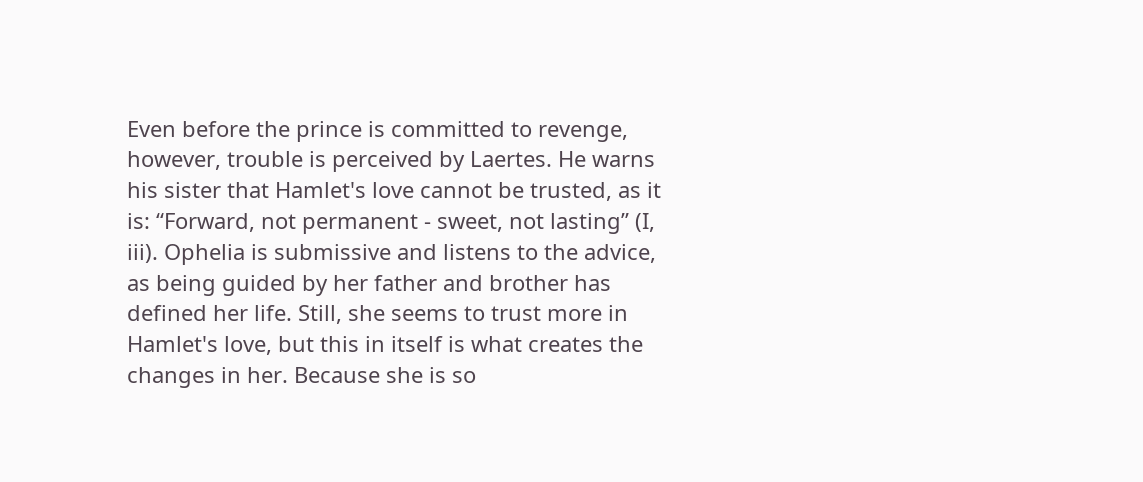Even before the prince is committed to revenge, however, trouble is perceived by Laertes. He warns his sister that Hamlet's love cannot be trusted, as it is: “Forward, not permanent - sweet, not lasting” (I, iii). Ophelia is submissive and listens to the advice, as being guided by her father and brother has defined her life. Still, she seems to trust more in Hamlet's love, but this in itself is what creates the changes in her. Because she is so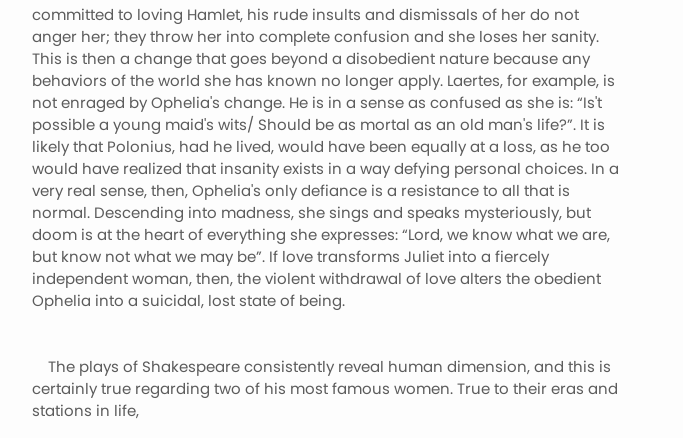committed to loving Hamlet, his rude insults and dismissals of her do not anger her; they throw her into complete confusion and she loses her sanity. This is then a change that goes beyond a disobedient nature because any behaviors of the world she has known no longer apply. Laertes, for example, is not enraged by Ophelia's change. He is in a sense as confused as she is: “Is't possible a young maid's wits/ Should be as mortal as an old man's life?”. It is likely that Polonius, had he lived, would have been equally at a loss, as he too would have realized that insanity exists in a way defying personal choices. In a very real sense, then, Ophelia's only defiance is a resistance to all that is normal. Descending into madness, she sings and speaks mysteriously, but doom is at the heart of everything she expresses: “Lord, we know what we are, but know not what we may be”. If love transforms Juliet into a fiercely independent woman, then, the violent withdrawal of love alters the obedient Ophelia into a suicidal, lost state of being.


    The plays of Shakespeare consistently reveal human dimension, and this is certainly true regarding two of his most famous women. True to their eras and stations in life,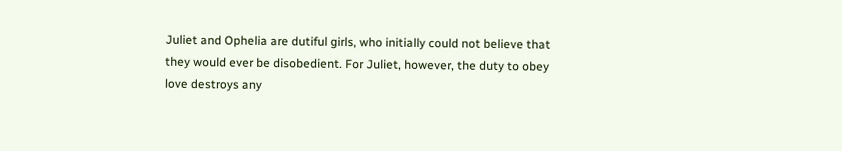Juliet and Ophelia are dutiful girls, who initially could not believe that they would ever be disobedient. For Juliet, however, the duty to obey love destroys any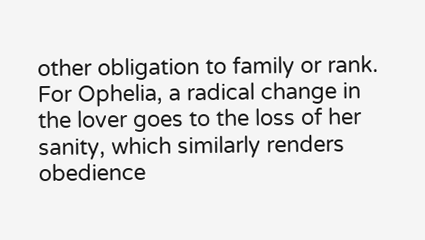other obligation to family or rank. For Ophelia, a radical change in the lover goes to the loss of her sanity, which similarly renders obedience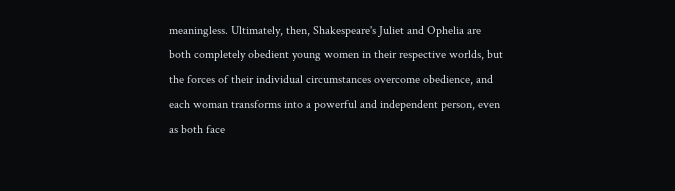meaningless. Ultimately, then, Shakespeare's Juliet and Ophelia are both completely obedient young women in their respective worlds, but the forces of their individual circumstances overcome obedience, and each woman transforms into a powerful and independent person, even as both face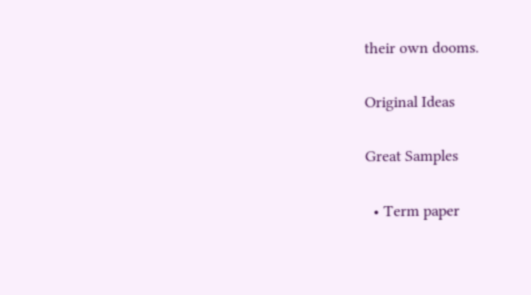their own dooms.

Original Ideas

Great Samples

  • Term paper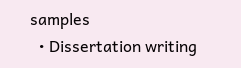samples
  • Dissertation writing